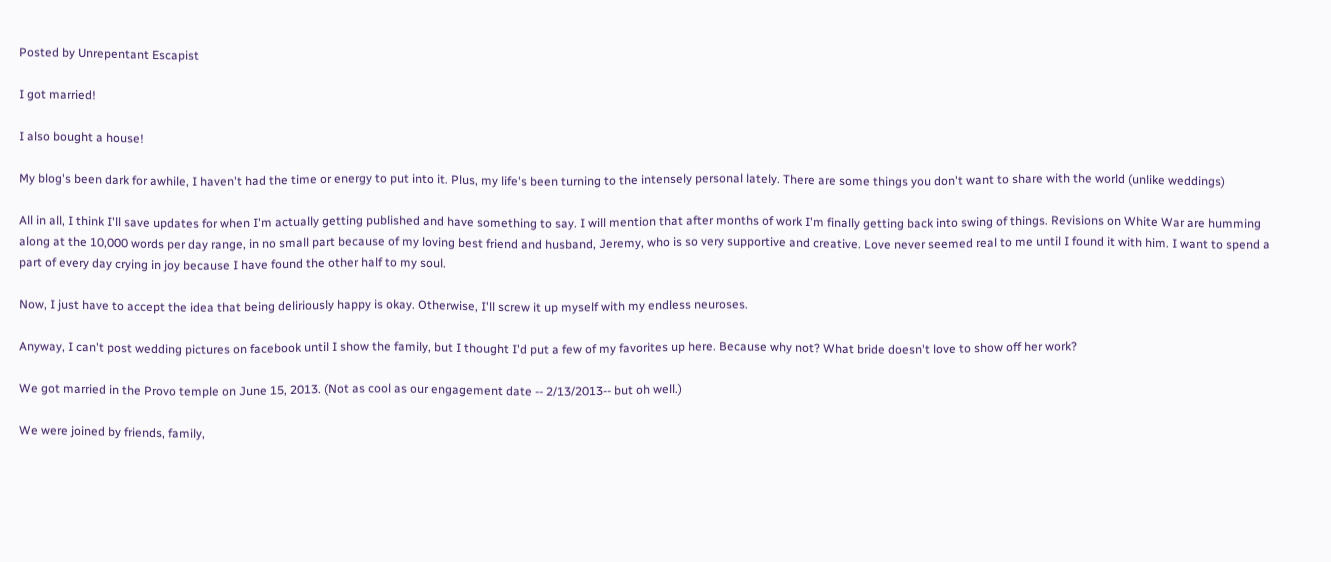Posted by Unrepentant Escapist

I got married!

I also bought a house!

My blog's been dark for awhile, I haven't had the time or energy to put into it. Plus, my life's been turning to the intensely personal lately. There are some things you don't want to share with the world (unlike weddings)

All in all, I think I'll save updates for when I'm actually getting published and have something to say. I will mention that after months of work I'm finally getting back into swing of things. Revisions on White War are humming along at the 10,000 words per day range, in no small part because of my loving best friend and husband, Jeremy, who is so very supportive and creative. Love never seemed real to me until I found it with him. I want to spend a part of every day crying in joy because I have found the other half to my soul.

Now, I just have to accept the idea that being deliriously happy is okay. Otherwise, I'll screw it up myself with my endless neuroses.

Anyway, I can't post wedding pictures on facebook until I show the family, but I thought I'd put a few of my favorites up here. Because why not? What bride doesn't love to show off her work?

We got married in the Provo temple on June 15, 2013. (Not as cool as our engagement date -- 2/13/2013-- but oh well.)

We were joined by friends, family,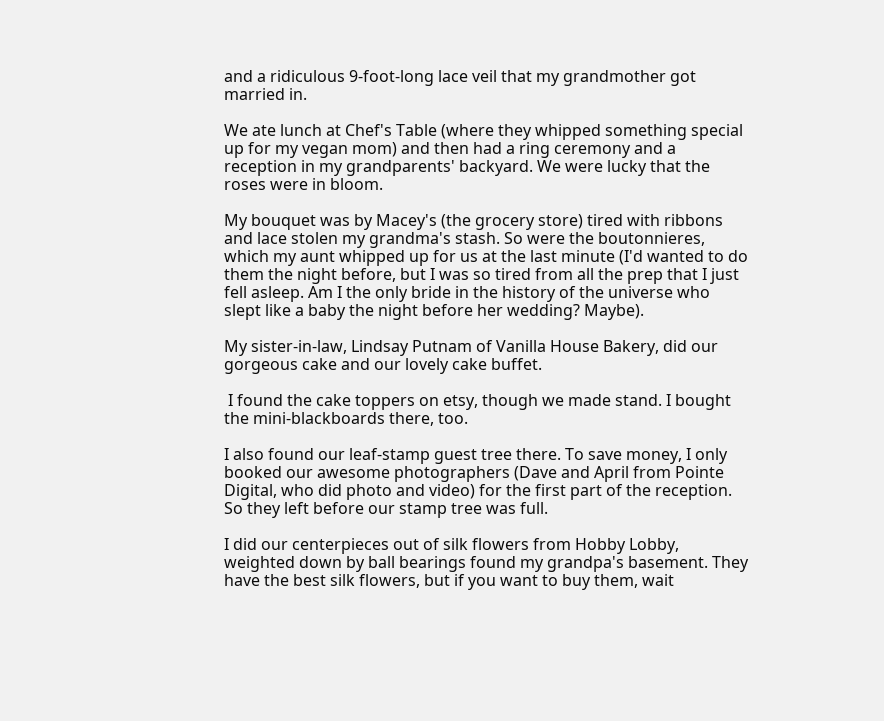and a ridiculous 9-foot-long lace veil that my grandmother got married in.

We ate lunch at Chef's Table (where they whipped something special up for my vegan mom) and then had a ring ceremony and a reception in my grandparents' backyard. We were lucky that the roses were in bloom.

My bouquet was by Macey's (the grocery store) tired with ribbons and lace stolen my grandma's stash. So were the boutonnieres, which my aunt whipped up for us at the last minute (I'd wanted to do them the night before, but I was so tired from all the prep that I just fell asleep. Am I the only bride in the history of the universe who slept like a baby the night before her wedding? Maybe).

My sister-in-law, Lindsay Putnam of Vanilla House Bakery, did our gorgeous cake and our lovely cake buffet.

 I found the cake toppers on etsy, though we made stand. I bought the mini-blackboards there, too.

I also found our leaf-stamp guest tree there. To save money, I only booked our awesome photographers (Dave and April from Pointe Digital, who did photo and video) for the first part of the reception. So they left before our stamp tree was full.

I did our centerpieces out of silk flowers from Hobby Lobby, weighted down by ball bearings found my grandpa's basement. They have the best silk flowers, but if you want to buy them, wait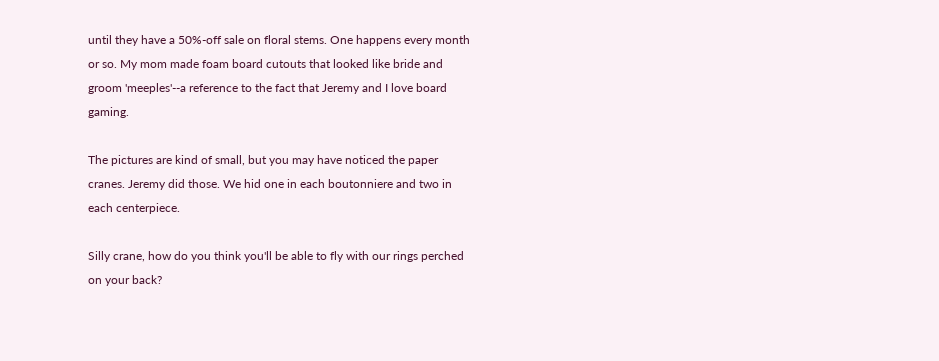until they have a 50%-off sale on floral stems. One happens every month or so. My mom made foam board cutouts that looked like bride and groom 'meeples'--a reference to the fact that Jeremy and I love board gaming.

The pictures are kind of small, but you may have noticed the paper cranes. Jeremy did those. We hid one in each boutonniere and two in each centerpiece.

Silly crane, how do you think you'll be able to fly with our rings perched on your back?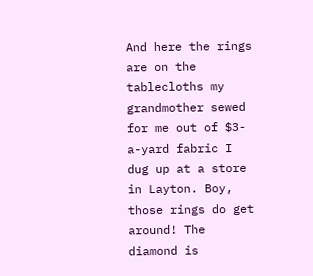And here the rings are on the tablecloths my grandmother sewed for me out of $3-a-yard fabric I dug up at a store in Layton. Boy, those rings do get around! The diamond is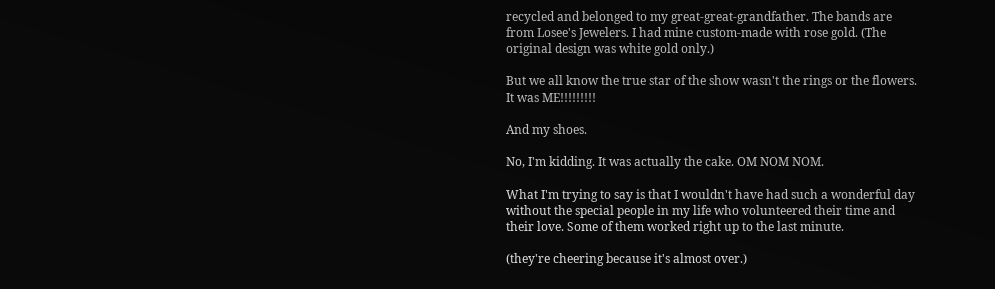recycled and belonged to my great-great-grandfather. The bands are from Losee's Jewelers. I had mine custom-made with rose gold. (The original design was white gold only.)

But we all know the true star of the show wasn't the rings or the flowers. It was ME!!!!!!!!!

And my shoes.

No, I'm kidding. It was actually the cake. OM NOM NOM.

What I'm trying to say is that I wouldn't have had such a wonderful day without the special people in my life who volunteered their time and their love. Some of them worked right up to the last minute.

(they're cheering because it's almost over.)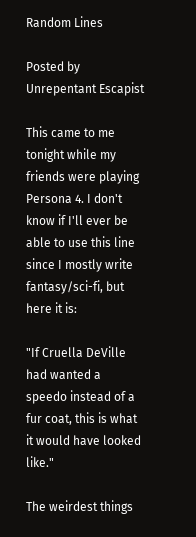Random Lines

Posted by Unrepentant Escapist

This came to me tonight while my friends were playing Persona 4. I don't know if I'll ever be able to use this line since I mostly write fantasy/sci-fi, but here it is:

"If Cruella DeVille had wanted a speedo instead of a fur coat, this is what it would have looked like."

The weirdest things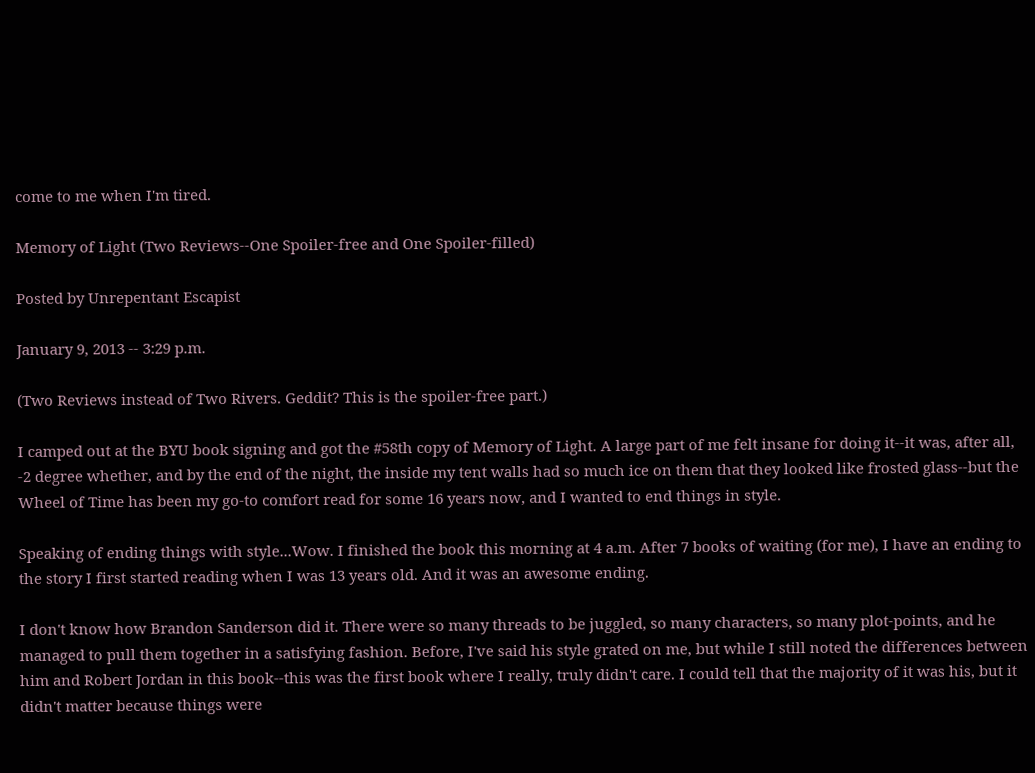come to me when I'm tired.

Memory of Light (Two Reviews--One Spoiler-free and One Spoiler-filled)

Posted by Unrepentant Escapist

January 9, 2013 -- 3:29 p.m.

(Two Reviews instead of Two Rivers. Geddit? This is the spoiler-free part.)

I camped out at the BYU book signing and got the #58th copy of Memory of Light. A large part of me felt insane for doing it--it was, after all, -2 degree whether, and by the end of the night, the inside my tent walls had so much ice on them that they looked like frosted glass--but the Wheel of Time has been my go-to comfort read for some 16 years now, and I wanted to end things in style.

Speaking of ending things with style...Wow. I finished the book this morning at 4 a.m. After 7 books of waiting (for me), I have an ending to the story I first started reading when I was 13 years old. And it was an awesome ending.

I don't know how Brandon Sanderson did it. There were so many threads to be juggled, so many characters, so many plot-points, and he managed to pull them together in a satisfying fashion. Before, I've said his style grated on me, but while I still noted the differences between him and Robert Jordan in this book--this was the first book where I really, truly didn't care. I could tell that the majority of it was his, but it didn't matter because things were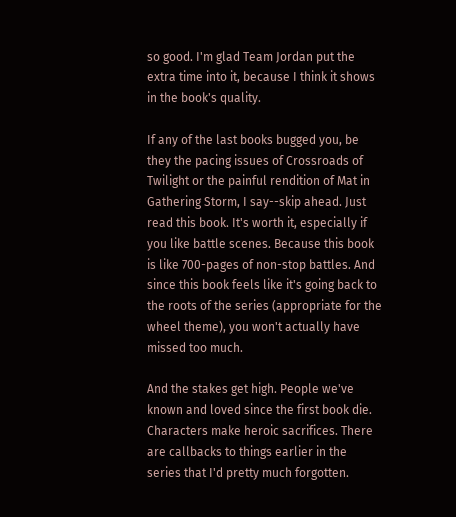so good. I'm glad Team Jordan put the extra time into it, because I think it shows in the book's quality.

If any of the last books bugged you, be they the pacing issues of Crossroads of Twilight or the painful rendition of Mat in Gathering Storm, I say--skip ahead. Just read this book. It's worth it, especially if you like battle scenes. Because this book is like 700-pages of non-stop battles. And since this book feels like it's going back to the roots of the series (appropriate for the wheel theme), you won't actually have missed too much.

And the stakes get high. People we've known and loved since the first book die. Characters make heroic sacrifices. There are callbacks to things earlier in the series that I'd pretty much forgotten.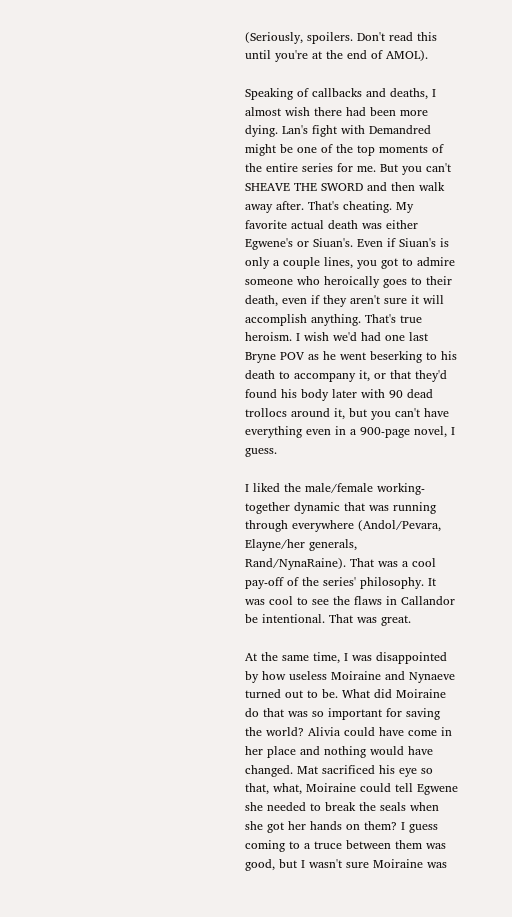(Seriously, spoilers. Don't read this until you're at the end of AMOL).

Speaking of callbacks and deaths, I almost wish there had been more dying. Lan's fight with Demandred might be one of the top moments of the entire series for me. But you can't SHEAVE THE SWORD and then walk away after. That's cheating. My favorite actual death was either Egwene's or Siuan's. Even if Siuan's is only a couple lines, you got to admire someone who heroically goes to their death, even if they aren't sure it will accomplish anything. That's true heroism. I wish we'd had one last Bryne POV as he went beserking to his death to accompany it, or that they'd found his body later with 90 dead trollocs around it, but you can't have everything even in a 900-page novel, I guess.

I liked the male/female working-together dynamic that was running through everywhere (Andol/Pevara, Elayne/her generals, Rand/NynaRaine). That was a cool pay-off of the series' philosophy. It was cool to see the flaws in Callandor be intentional. That was great.

At the same time, I was disappointed by how useless Moiraine and Nynaeve turned out to be. What did Moiraine do that was so important for saving the world? Alivia could have come in her place and nothing would have changed. Mat sacrificed his eye so that, what, Moiraine could tell Egwene she needed to break the seals when she got her hands on them? I guess coming to a truce between them was good, but I wasn't sure Moiraine was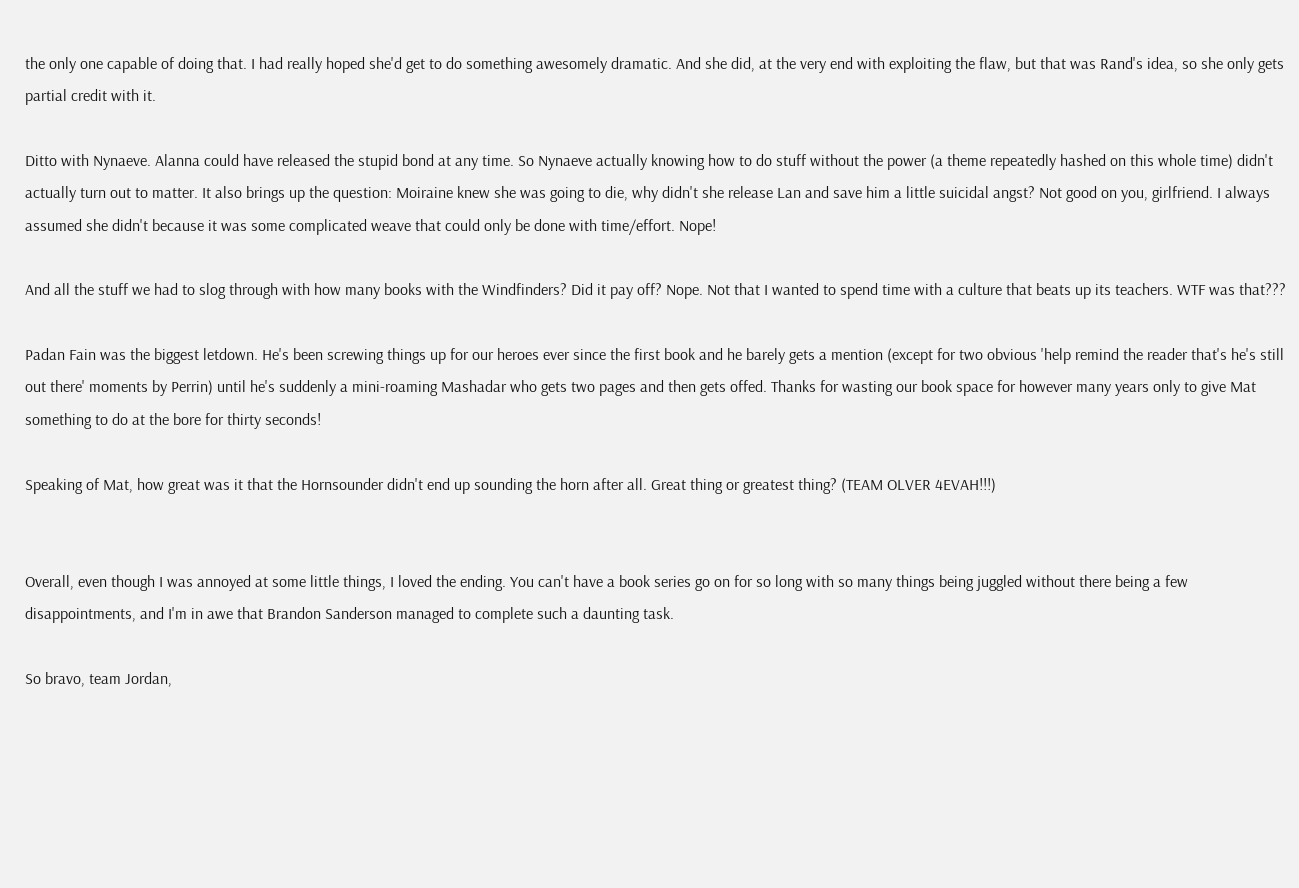the only one capable of doing that. I had really hoped she'd get to do something awesomely dramatic. And she did, at the very end with exploiting the flaw, but that was Rand's idea, so she only gets partial credit with it.

Ditto with Nynaeve. Alanna could have released the stupid bond at any time. So Nynaeve actually knowing how to do stuff without the power (a theme repeatedly hashed on this whole time) didn't actually turn out to matter. It also brings up the question: Moiraine knew she was going to die, why didn't she release Lan and save him a little suicidal angst? Not good on you, girlfriend. I always assumed she didn't because it was some complicated weave that could only be done with time/effort. Nope!

And all the stuff we had to slog through with how many books with the Windfinders? Did it pay off? Nope. Not that I wanted to spend time with a culture that beats up its teachers. WTF was that???

Padan Fain was the biggest letdown. He's been screwing things up for our heroes ever since the first book and he barely gets a mention (except for two obvious 'help remind the reader that's he's still out there' moments by Perrin) until he's suddenly a mini-roaming Mashadar who gets two pages and then gets offed. Thanks for wasting our book space for however many years only to give Mat something to do at the bore for thirty seconds!

Speaking of Mat, how great was it that the Hornsounder didn't end up sounding the horn after all. Great thing or greatest thing? (TEAM OLVER 4EVAH!!!)


Overall, even though I was annoyed at some little things, I loved the ending. You can't have a book series go on for so long with so many things being juggled without there being a few disappointments, and I'm in awe that Brandon Sanderson managed to complete such a daunting task.

So bravo, team Jordan,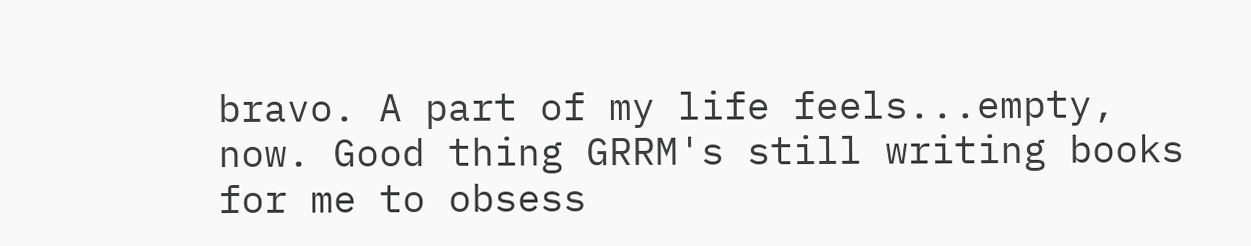bravo. A part of my life feels...empty, now. Good thing GRRM's still writing books for me to obsess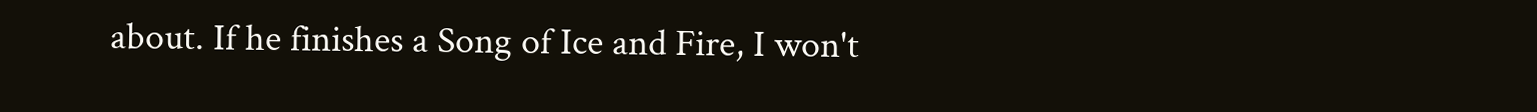about. If he finishes a Song of Ice and Fire, I won't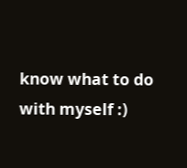know what to do with myself :)